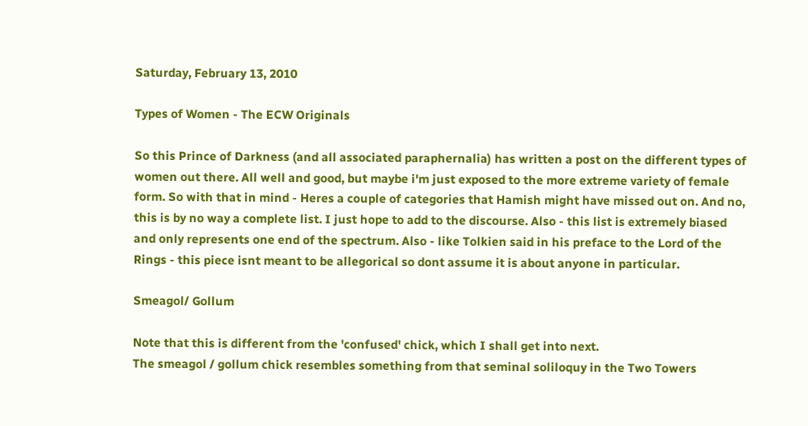Saturday, February 13, 2010

Types of Women - The ECW Originals

So this Prince of Darkness (and all associated paraphernalia) has written a post on the different types of women out there. All well and good, but maybe i'm just exposed to the more extreme variety of female form. So with that in mind - Heres a couple of categories that Hamish might have missed out on. And no, this is by no way a complete list. I just hope to add to the discourse. Also - this list is extremely biased and only represents one end of the spectrum. Also - like Tolkien said in his preface to the Lord of the Rings - this piece isnt meant to be allegorical so dont assume it is about anyone in particular.

Smeagol/ Gollum

Note that this is different from the 'confused' chick, which I shall get into next.
The smeagol / gollum chick resembles something from that seminal soliloquy in the Two Towers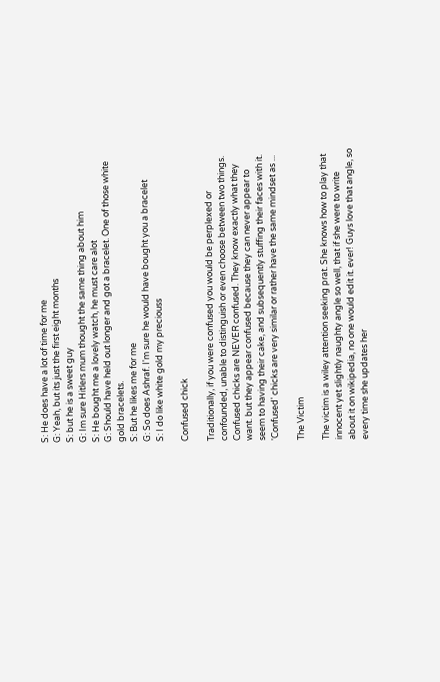S: He does have a lot of time for me
G: Yeah, but its just the first eight months
S: but he is a sweet guy
G: Im sure Hitlers mum thought the same thing about him
S: He bought me a lovely watch, he must care alot
G: Should have held out longer and got a bracelet. One of those white gold bracelets.
S: But he likes me for me
G: So does Ashraf. I'm sure he would have bought you a bracelet
S: I do like white gold my preciouss

Confused chick

Traditionally, if you were confused you would be perplexed or confounded, unable to distinguish or even choose between two things. Confused chicks are NEVER confused. They know exactly what they want. but they appear confused because they can never appear to seem to having their cake, and subsequently stuffing their faces with it. 'Confused' chicks are very similar or rather have the same mindset as ...

The Victim

The victim is a wiley attention seeking prat. She knows how to play that innocent yet slightly naughty angle so well, that if she were to write about it on wikipedia, no one would edit it. ever! Guys love that angle, so every time she updates her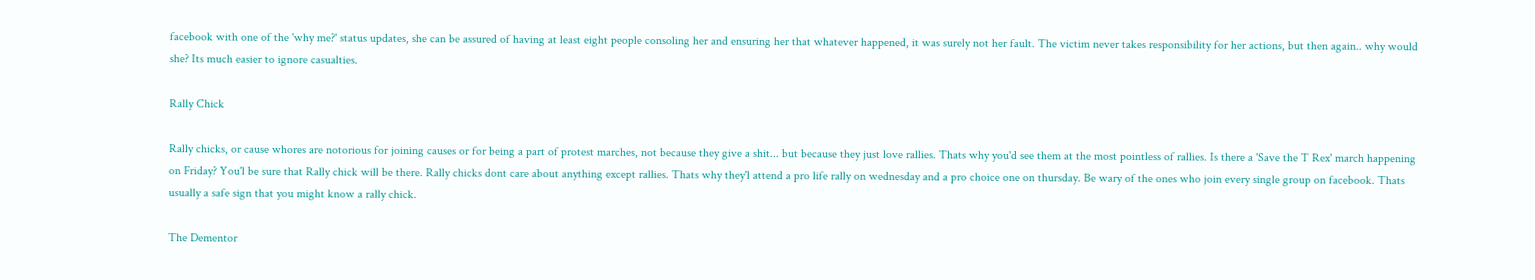facebook with one of the 'why me?' status updates, she can be assured of having at least eight people consoling her and ensuring her that whatever happened, it was surely not her fault. The victim never takes responsibility for her actions, but then again.. why would she? Its much easier to ignore casualties.

Rally Chick

Rally chicks, or cause whores are notorious for joining causes or for being a part of protest marches, not because they give a shit... but because they just love rallies. Thats why you'd see them at the most pointless of rallies. Is there a 'Save the T Rex' march happening on Friday? You'l be sure that Rally chick will be there. Rally chicks dont care about anything except rallies. Thats why they'l attend a pro life rally on wednesday and a pro choice one on thursday. Be wary of the ones who join every single group on facebook. Thats usually a safe sign that you might know a rally chick.

The Dementor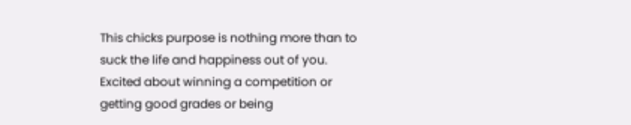This chicks purpose is nothing more than to suck the life and happiness out of you. Excited about winning a competition or getting good grades or being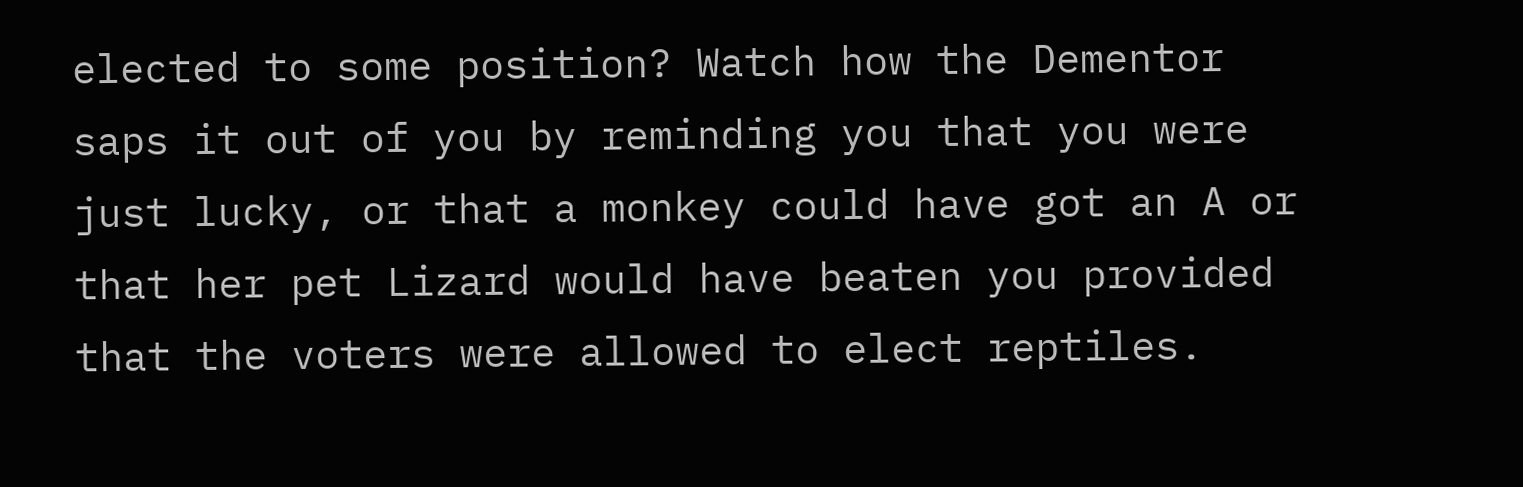elected to some position? Watch how the Dementor saps it out of you by reminding you that you were just lucky, or that a monkey could have got an A or that her pet Lizard would have beaten you provided that the voters were allowed to elect reptiles.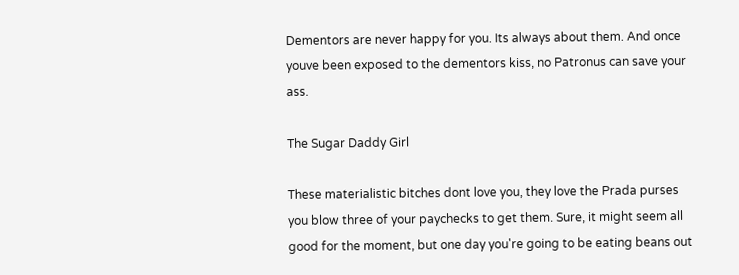Dementors are never happy for you. Its always about them. And once youve been exposed to the dementors kiss, no Patronus can save your ass.

The Sugar Daddy Girl

These materialistic bitches dont love you, they love the Prada purses you blow three of your paychecks to get them. Sure, it might seem all good for the moment, but one day you're going to be eating beans out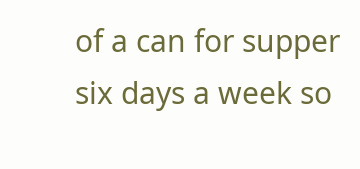of a can for supper six days a week so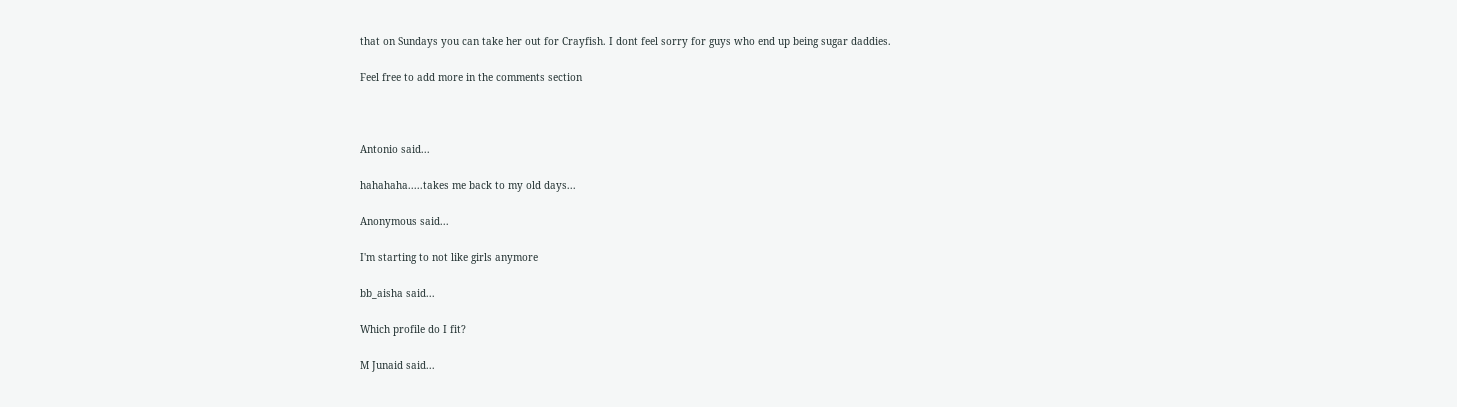that on Sundays you can take her out for Crayfish. I dont feel sorry for guys who end up being sugar daddies.

Feel free to add more in the comments section



Antonio said...

hahahaha.....takes me back to my old days...

Anonymous said...

I'm starting to not like girls anymore

bb_aisha said...

Which profile do I fit?

M Junaid said...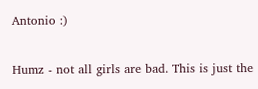Antonio :)

Humz - not all girls are bad. This is just the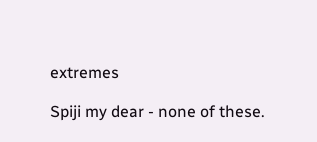extremes

Spiji my dear - none of these.